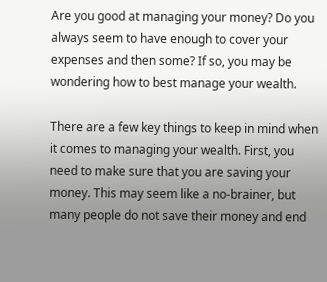Are you good at managing your money? Do you always seem to have enough to cover your expenses and then some? If so, you may be wondering how to best manage your wealth.

There are a few key things to keep in mind when it comes to managing your wealth. First, you need to make sure that you are saving your money. This may seem like a no-brainer, but many people do not save their money and end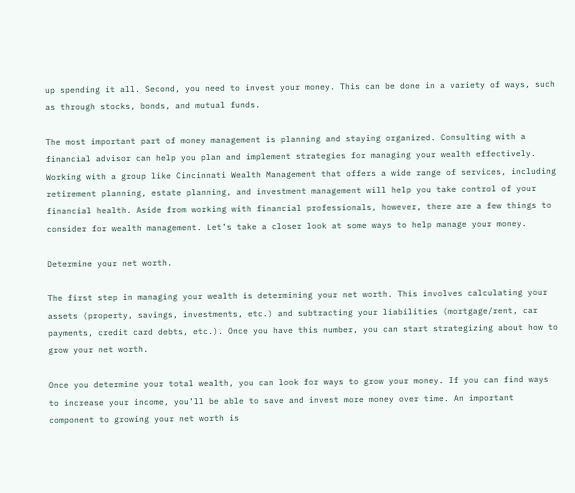up spending it all. Second, you need to invest your money. This can be done in a variety of ways, such as through stocks, bonds, and mutual funds.

The most important part of money management is planning and staying organized. Consulting with a financial advisor can help you plan and implement strategies for managing your wealth effectively. Working with a group like Cincinnati Wealth Management that offers a wide range of services, including retirement planning, estate planning, and investment management will help you take control of your financial health. Aside from working with financial professionals, however, there are a few things to consider for wealth management. Let’s take a closer look at some ways to help manage your money.

Determine your net worth.

The first step in managing your wealth is determining your net worth. This involves calculating your assets (property, savings, investments, etc.) and subtracting your liabilities (mortgage/rent, car payments, credit card debts, etc.). Once you have this number, you can start strategizing about how to grow your net worth.

Once you determine your total wealth, you can look for ways to grow your money. If you can find ways to increase your income, you’ll be able to save and invest more money over time. An important component to growing your net worth is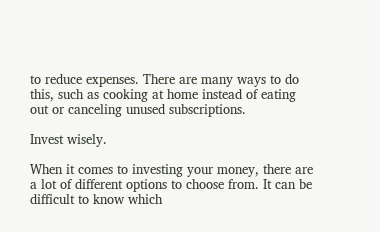to reduce expenses. There are many ways to do this, such as cooking at home instead of eating out or canceling unused subscriptions.

Invest wisely.

When it comes to investing your money, there are a lot of different options to choose from. It can be difficult to know which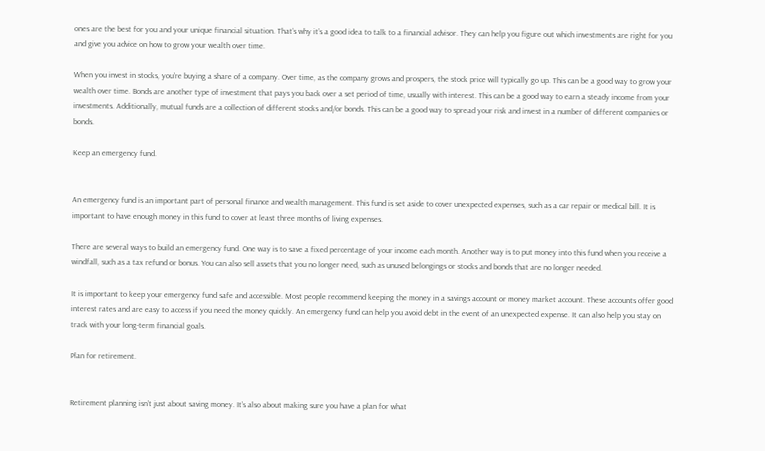ones are the best for you and your unique financial situation. That’s why it’s a good idea to talk to a financial advisor. They can help you figure out which investments are right for you and give you advice on how to grow your wealth over time.

When you invest in stocks, you’re buying a share of a company. Over time, as the company grows and prospers, the stock price will typically go up. This can be a good way to grow your wealth over time. Bonds are another type of investment that pays you back over a set period of time, usually with interest. This can be a good way to earn a steady income from your investments. Additionally, mutual funds are a collection of different stocks and/or bonds. This can be a good way to spread your risk and invest in a number of different companies or bonds.

Keep an emergency fund.


An emergency fund is an important part of personal finance and wealth management. This fund is set aside to cover unexpected expenses, such as a car repair or medical bill. It is important to have enough money in this fund to cover at least three months of living expenses.

There are several ways to build an emergency fund. One way is to save a fixed percentage of your income each month. Another way is to put money into this fund when you receive a windfall, such as a tax refund or bonus. You can also sell assets that you no longer need, such as unused belongings or stocks and bonds that are no longer needed.

It is important to keep your emergency fund safe and accessible. Most people recommend keeping the money in a savings account or money market account. These accounts offer good interest rates and are easy to access if you need the money quickly. An emergency fund can help you avoid debt in the event of an unexpected expense. It can also help you stay on track with your long-term financial goals.

Plan for retirement.


Retirement planning isn’t just about saving money. It’s also about making sure you have a plan for what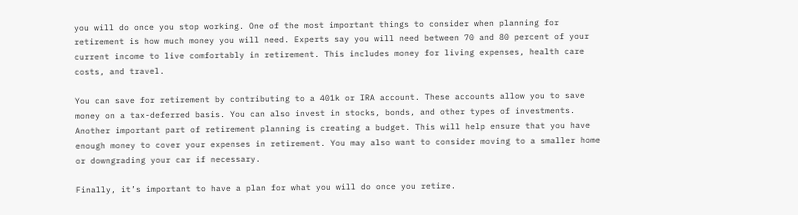you will do once you stop working. One of the most important things to consider when planning for retirement is how much money you will need. Experts say you will need between 70 and 80 percent of your current income to live comfortably in retirement. This includes money for living expenses, health care costs, and travel.

You can save for retirement by contributing to a 401k or IRA account. These accounts allow you to save money on a tax-deferred basis. You can also invest in stocks, bonds, and other types of investments. Another important part of retirement planning is creating a budget. This will help ensure that you have enough money to cover your expenses in retirement. You may also want to consider moving to a smaller home or downgrading your car if necessary.

Finally, it’s important to have a plan for what you will do once you retire.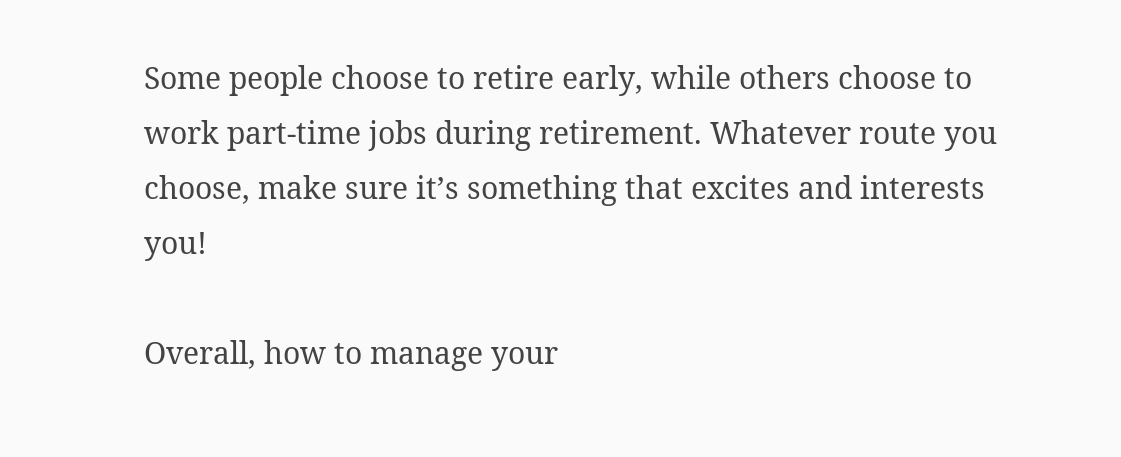Some people choose to retire early, while others choose to work part-time jobs during retirement. Whatever route you choose, make sure it’s something that excites and interests you!

Overall, how to manage your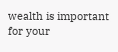wealth is important for your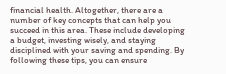financial health. Altogether, there are a number of key concepts that can help you succeed in this area. These include developing a budget, investing wisely, and staying disciplined with your saving and spending. By following these tips, you can ensure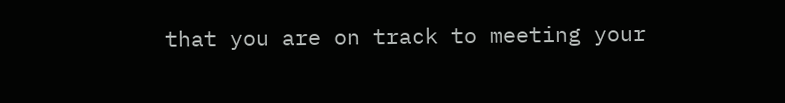that you are on track to meeting your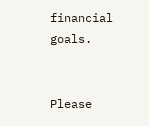financial goals.


Please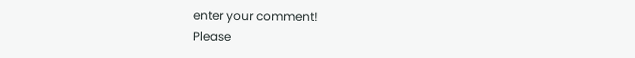enter your comment!
Please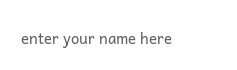enter your name here